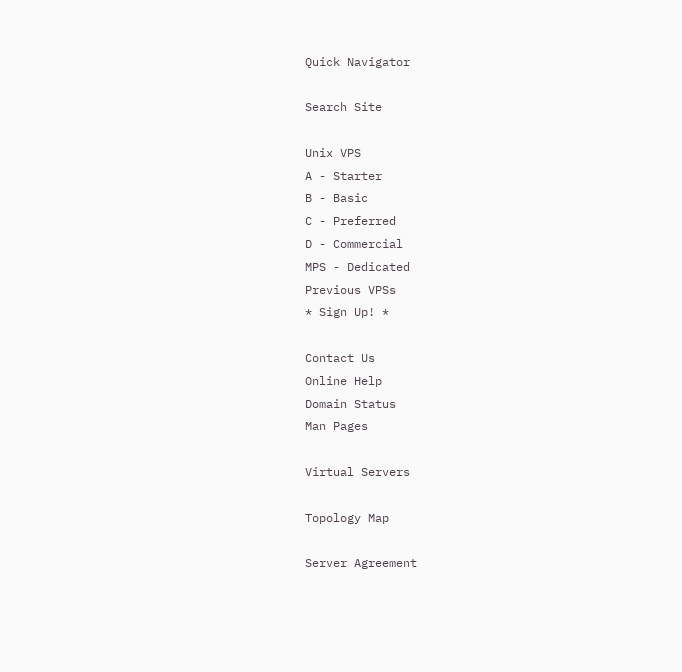Quick Navigator

Search Site

Unix VPS
A - Starter
B - Basic
C - Preferred
D - Commercial
MPS - Dedicated
Previous VPSs
* Sign Up! *

Contact Us
Online Help
Domain Status
Man Pages

Virtual Servers

Topology Map

Server Agreement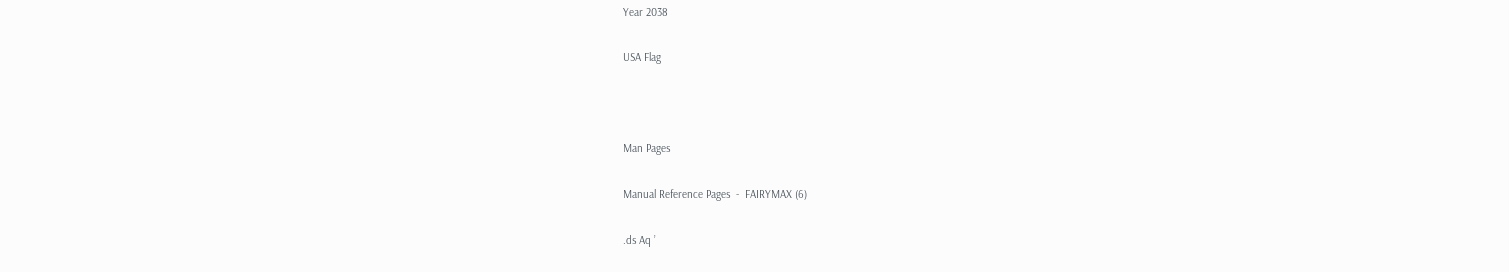Year 2038

USA Flag



Man Pages

Manual Reference Pages  -  FAIRYMAX (6)

.ds Aq ’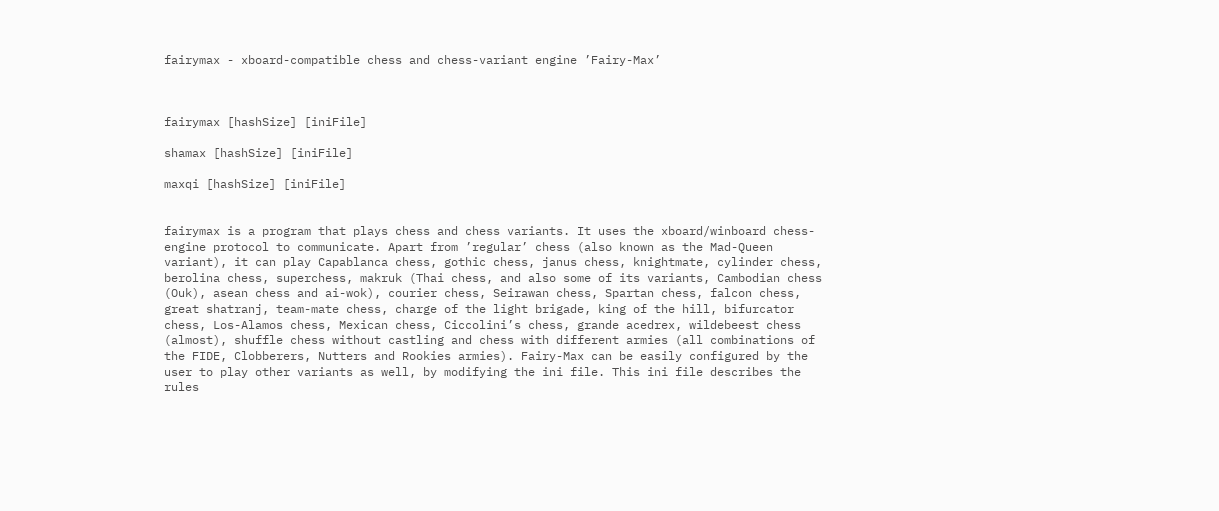fairymax - xboard-compatible chess and chess-variant engine ’Fairy-Max’



fairymax [hashSize] [iniFile]

shamax [hashSize] [iniFile]

maxqi [hashSize] [iniFile]


fairymax is a program that plays chess and chess variants. It uses the xboard/winboard chess-engine protocol to communicate. Apart from ’regular’ chess (also known as the Mad-Queen variant), it can play Capablanca chess, gothic chess, janus chess, knightmate, cylinder chess, berolina chess, superchess, makruk (Thai chess, and also some of its variants, Cambodian chess (Ouk), asean chess and ai-wok), courier chess, Seirawan chess, Spartan chess, falcon chess, great shatranj, team-mate chess, charge of the light brigade, king of the hill, bifurcator chess, Los-Alamos chess, Mexican chess, Ciccolini’s chess, grande acedrex, wildebeest chess (almost), shuffle chess without castling and chess with different armies (all combinations of the FIDE, Clobberers, Nutters and Rookies armies). Fairy-Max can be easily configured by the user to play other variants as well, by modifying the ini file. This ini file describes the rules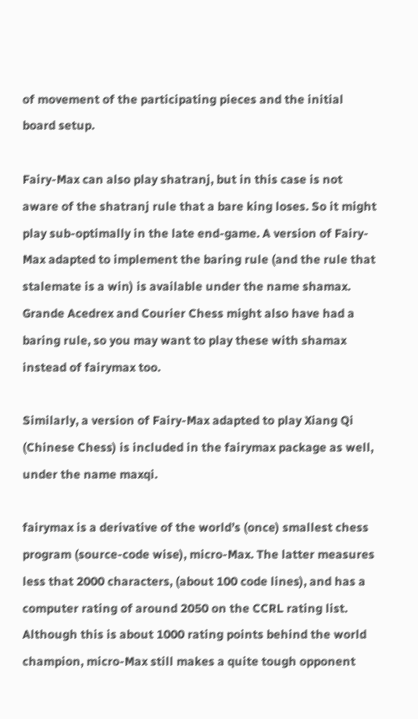of movement of the participating pieces and the initial board setup.

Fairy-Max can also play shatranj, but in this case is not aware of the shatranj rule that a bare king loses. So it might play sub-optimally in the late end-game. A version of Fairy-Max adapted to implement the baring rule (and the rule that stalemate is a win) is available under the name shamax. Grande Acedrex and Courier Chess might also have had a baring rule, so you may want to play these with shamax instead of fairymax too.

Similarly, a version of Fairy-Max adapted to play Xiang Qi (Chinese Chess) is included in the fairymax package as well, under the name maxqi.

fairymax is a derivative of the world’s (once) smallest chess program (source-code wise), micro-Max. The latter measures less that 2000 characters, (about 100 code lines), and has a computer rating of around 2050 on the CCRL rating list. Although this is about 1000 rating points behind the world champion, micro-Max still makes a quite tough opponent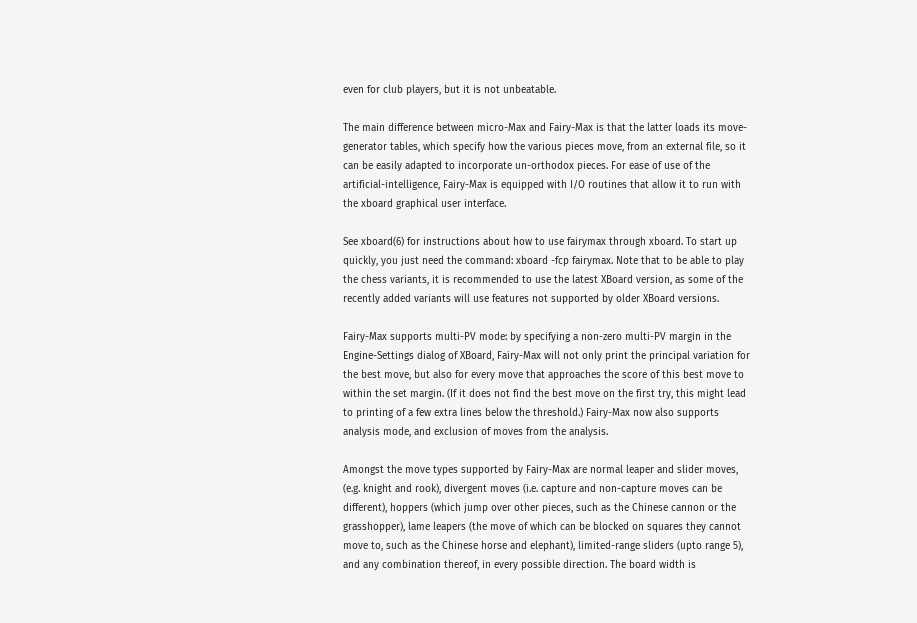even for club players, but it is not unbeatable.

The main difference between micro-Max and Fairy-Max is that the latter loads its move-generator tables, which specify how the various pieces move, from an external file, so it can be easily adapted to incorporate un-orthodox pieces. For ease of use of the artificial-intelligence, Fairy-Max is equipped with I/O routines that allow it to run with the xboard graphical user interface.

See xboard(6) for instructions about how to use fairymax through xboard. To start up quickly, you just need the command: xboard -fcp fairymax. Note that to be able to play the chess variants, it is recommended to use the latest XBoard version, as some of the recently added variants will use features not supported by older XBoard versions.

Fairy-Max supports multi-PV mode: by specifying a non-zero multi-PV margin in the Engine-Settings dialog of XBoard, Fairy-Max will not only print the principal variation for the best move, but also for every move that approaches the score of this best move to within the set margin. (If it does not find the best move on the first try, this might lead to printing of a few extra lines below the threshold.) Fairy-Max now also supports analysis mode, and exclusion of moves from the analysis.

Amongst the move types supported by Fairy-Max are normal leaper and slider moves, (e.g. knight and rook), divergent moves (i.e. capture and non-capture moves can be different), hoppers (which jump over other pieces, such as the Chinese cannon or the grasshopper), lame leapers (the move of which can be blocked on squares they cannot move to, such as the Chinese horse and elephant), limited-range sliders (upto range 5), and any combination thereof, in every possible direction. The board width is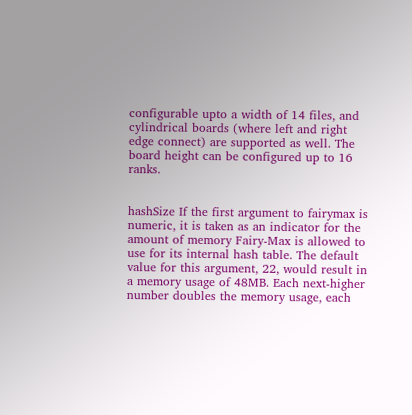configurable upto a width of 14 files, and cylindrical boards (where left and right edge connect) are supported as well. The board height can be configured up to 16 ranks.


hashSize If the first argument to fairymax is numeric, it is taken as an indicator for the amount of memory Fairy-Max is allowed to use for its internal hash table. The default value for this argument, 22, would result in a memory usage of 48MB. Each next-higher number doubles the memory usage, each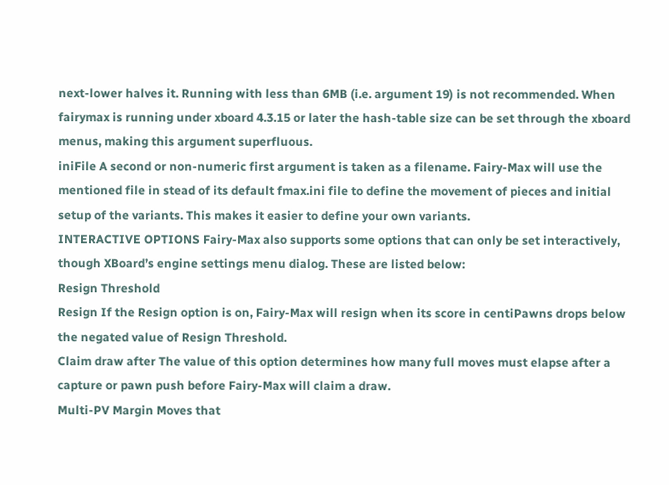next-lower halves it. Running with less than 6MB (i.e. argument 19) is not recommended. When fairymax is running under xboard 4.3.15 or later the hash-table size can be set through the xboard menus, making this argument superfluous.
iniFile A second or non-numeric first argument is taken as a filename. Fairy-Max will use the mentioned file in stead of its default fmax.ini file to define the movement of pieces and initial setup of the variants. This makes it easier to define your own variants.
INTERACTIVE OPTIONS Fairy-Max also supports some options that can only be set interactively, though XBoard’s engine settings menu dialog. These are listed below:
Resign Threshold
Resign If the Resign option is on, Fairy-Max will resign when its score in centiPawns drops below the negated value of Resign Threshold.
Claim draw after The value of this option determines how many full moves must elapse after a capture or pawn push before Fairy-Max will claim a draw.
Multi-PV Margin Moves that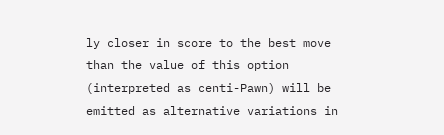ly closer in score to the best move than the value of this option (interpreted as centi-Pawn) will be emitted as alternative variations in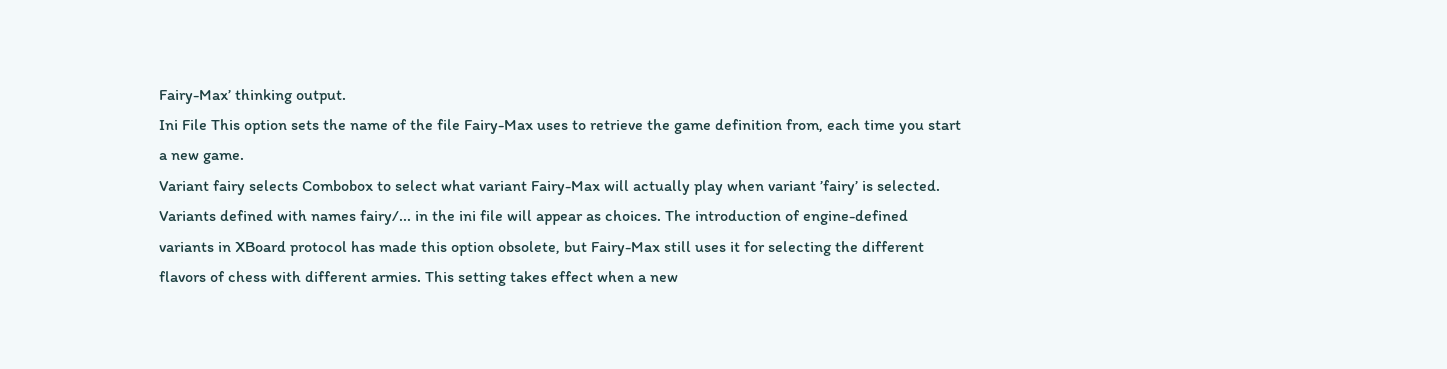Fairy-Max’ thinking output.
Ini File This option sets the name of the file Fairy-Max uses to retrieve the game definition from, each time you start a new game.
Variant fairy selects Combobox to select what variant Fairy-Max will actually play when variant ’fairy’ is selected. Variants defined with names fairy/... in the ini file will appear as choices. The introduction of engine-defined variants in XBoard protocol has made this option obsolete, but Fairy-Max still uses it for selecting the different flavors of chess with different armies. This setting takes effect when a new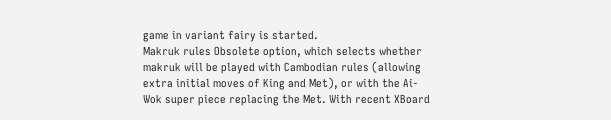game in variant fairy is started.
Makruk rules Obsolete option, which selects whether makruk will be played with Cambodian rules (allowing extra initial moves of King and Met), or with the Ai-Wok super piece replacing the Met. With recent XBoard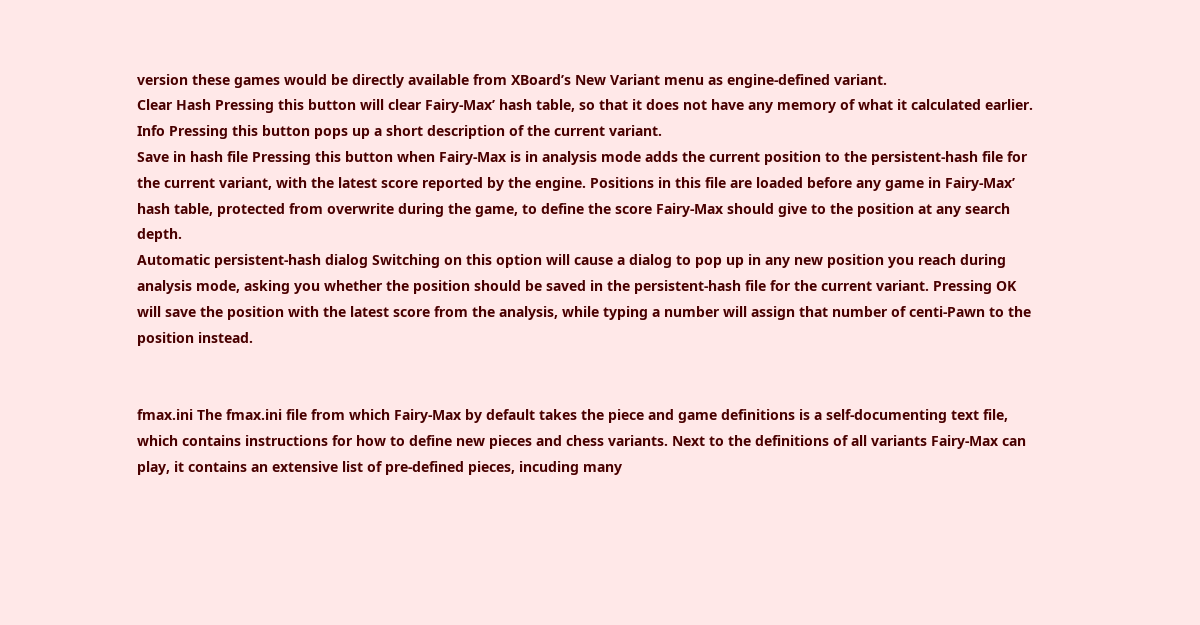version these games would be directly available from XBoard’s New Variant menu as engine-defined variant.
Clear Hash Pressing this button will clear Fairy-Max’ hash table, so that it does not have any memory of what it calculated earlier.
Info Pressing this button pops up a short description of the current variant.
Save in hash file Pressing this button when Fairy-Max is in analysis mode adds the current position to the persistent-hash file for the current variant, with the latest score reported by the engine. Positions in this file are loaded before any game in Fairy-Max’ hash table, protected from overwrite during the game, to define the score Fairy-Max should give to the position at any search depth.
Automatic persistent-hash dialog Switching on this option will cause a dialog to pop up in any new position you reach during analysis mode, asking you whether the position should be saved in the persistent-hash file for the current variant. Pressing OK will save the position with the latest score from the analysis, while typing a number will assign that number of centi-Pawn to the position instead.


fmax.ini The fmax.ini file from which Fairy-Max by default takes the piece and game definitions is a self-documenting text file, which contains instructions for how to define new pieces and chess variants. Next to the definitions of all variants Fairy-Max can play, it contains an extensive list of pre-defined pieces, incuding many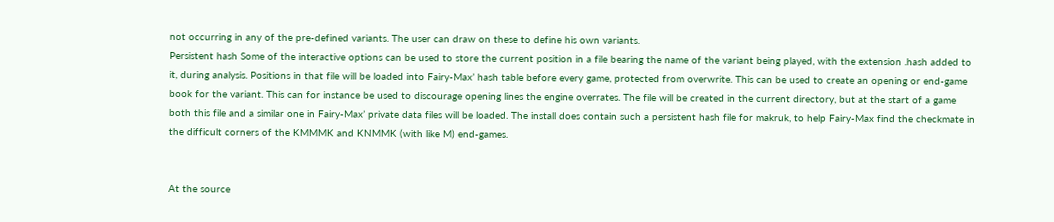not occurring in any of the pre-defined variants. The user can draw on these to define his own variants.
Persistent hash Some of the interactive options can be used to store the current position in a file bearing the name of the variant being played, with the extension .hash added to it, during analysis. Positions in that file will be loaded into Fairy-Max’ hash table before every game, protected from overwrite. This can be used to create an opening or end-game book for the variant. This can for instance be used to discourage opening lines the engine overrates. The file will be created in the current directory, but at the start of a game both this file and a similar one in Fairy-Max’ private data files will be loaded. The install does contain such a persistent hash file for makruk, to help Fairy-Max find the checkmate in the difficult corners of the KMMMK and KNMMK (with like M) end-games.


At the source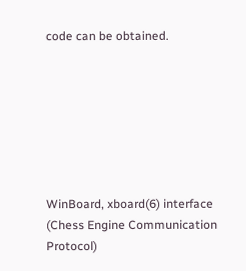code can be obtained.







WinBoard, xboard(6) interface (Chess Engine Communication Protocol)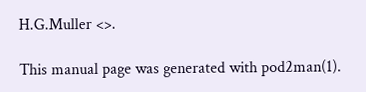H.G.Muller <>.

This manual page was generated with pod2man(1).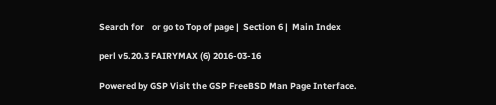Search for    or go to Top of page |  Section 6 |  Main Index

perl v5.20.3 FAIRYMAX (6) 2016-03-16

Powered by GSP Visit the GSP FreeBSD Man Page Interface.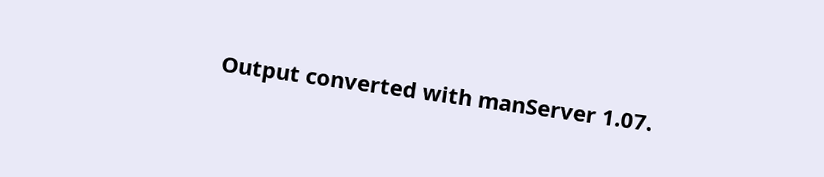Output converted with manServer 1.07.